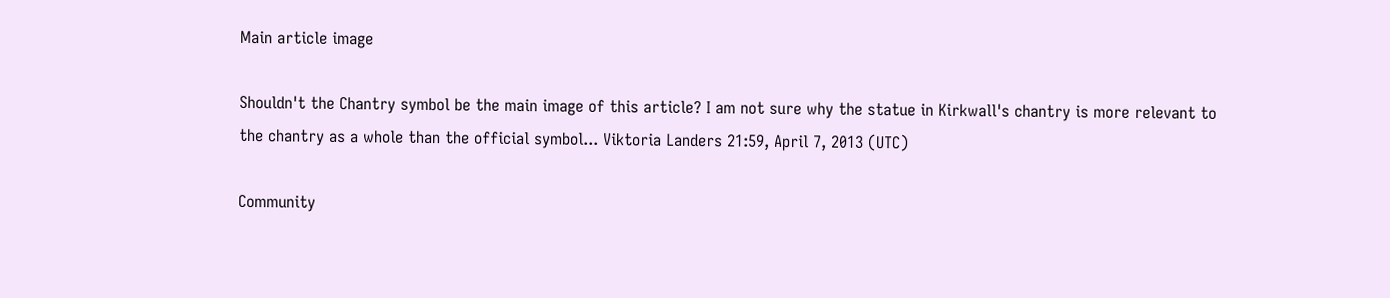Main article image

Shouldn't the Chantry symbol be the main image of this article? I am not sure why the statue in Kirkwall's chantry is more relevant to the chantry as a whole than the official symbol... Viktoria Landers 21:59, April 7, 2013 (UTC)

Community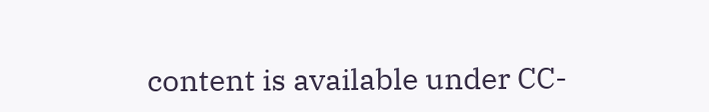content is available under CC-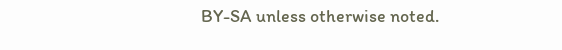BY-SA unless otherwise noted.